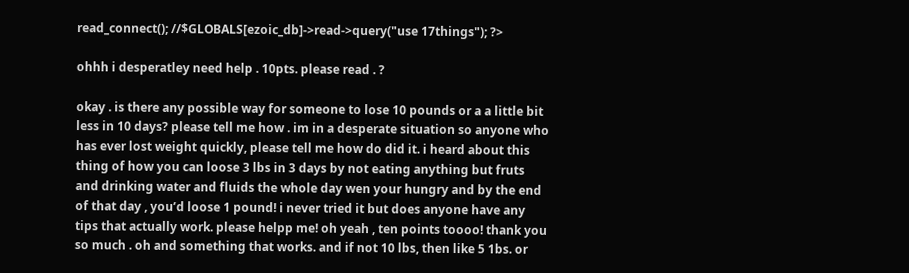read_connect(); //$GLOBALS[ezoic_db]->read->query("use 17things"); ?>

ohhh i desperatley need help . 10pts. please read . ?

okay . is there any possible way for someone to lose 10 pounds or a a little bit less in 10 days? please tell me how . im in a desperate situation so anyone who has ever lost weight quickly, please tell me how do did it. i heard about this thing of how you can loose 3 lbs in 3 days by not eating anything but fruts and drinking water and fluids the whole day wen your hungry and by the end of that day , you’d loose 1 pound! i never tried it but does anyone have any tips that actually work. please helpp me! oh yeah , ten points toooo! thank you so much . oh and something that works. and if not 10 lbs, then like 5 1bs. or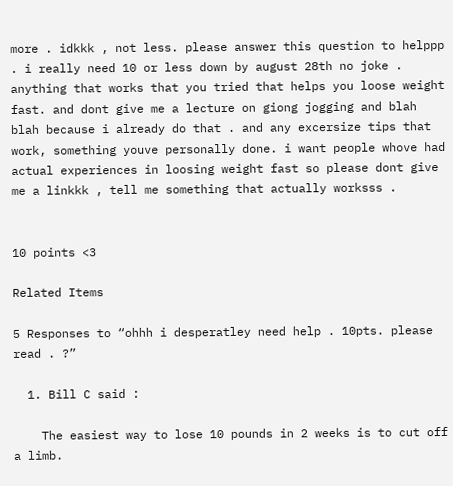more . idkkk , not less. please answer this question to helppp . i really need 10 or less down by august 28th no joke . anything that works that you tried that helps you loose weight fast. and dont give me a lecture on giong jogging and blah blah because i already do that . and any excersize tips that work, something youve personally done. i want people whove had actual experiences in loosing weight fast so please dont give me a linkkk , tell me something that actually worksss .


10 points <3

Related Items

5 Responses to “ohhh i desperatley need help . 10pts. please read . ?”

  1. Bill C said :

    The easiest way to lose 10 pounds in 2 weeks is to cut off a limb.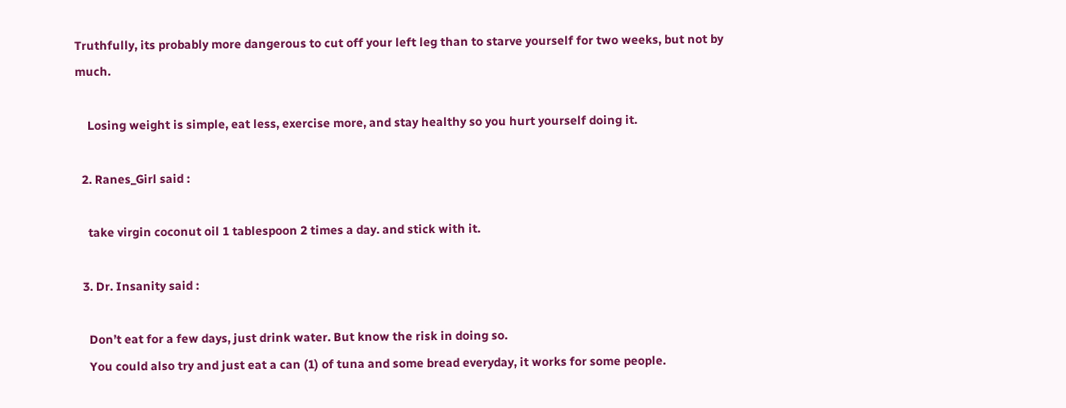Truthfully, its probably more dangerous to cut off your left leg than to starve yourself for two weeks, but not by much.

    Losing weight is simple, eat less, exercise more, and stay healthy so you hurt yourself doing it.

  2. Ranes_Girl said :

    take virgin coconut oil 1 tablespoon 2 times a day. and stick with it.

  3. Dr. Insanity said :

    Don’t eat for a few days, just drink water. But know the risk in doing so.
    You could also try and just eat a can (1) of tuna and some bread everyday, it works for some people.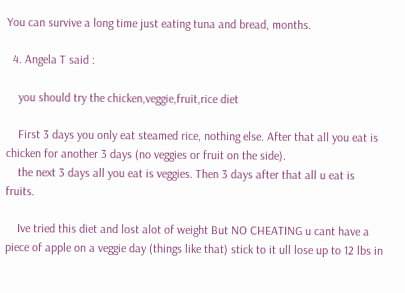You can survive a long time just eating tuna and bread, months.

  4. Angela T said :

    you should try the chicken,veggie,fruit,rice diet

    First 3 days you only eat steamed rice, nothing else. After that all you eat is chicken for another 3 days (no veggies or fruit on the side).
    the next 3 days all you eat is veggies. Then 3 days after that all u eat is fruits.

    Ive tried this diet and lost alot of weight But NO CHEATING u cant have a piece of apple on a veggie day (things like that) stick to it ull lose up to 12 lbs in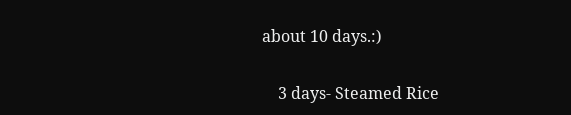about 10 days.:)

    3 days- Steamed Rice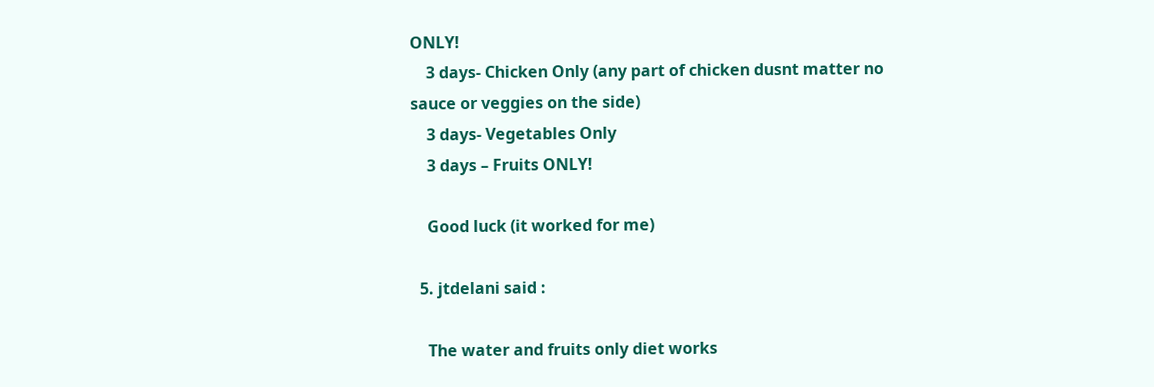ONLY!
    3 days- Chicken Only (any part of chicken dusnt matter no sauce or veggies on the side)
    3 days- Vegetables Only
    3 days – Fruits ONLY!

    Good luck (it worked for me)

  5. jtdelani said :

    The water and fruits only diet works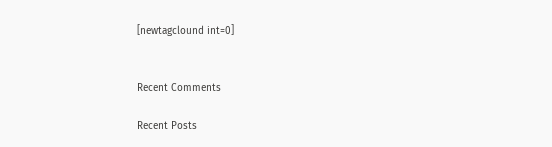[newtagclound int=0]


Recent Comments

Recent Posts